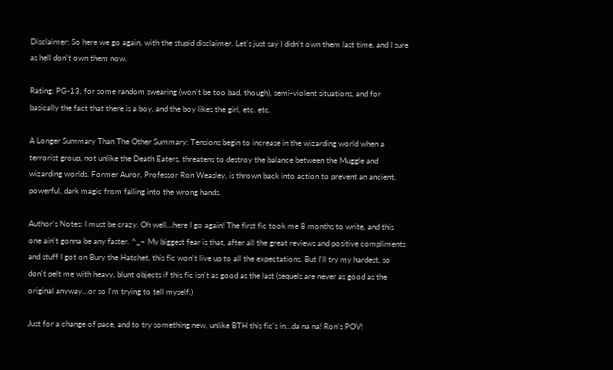Disclaimer: So here we go again, with the stupid disclaimer. Let's just say I didn't own them last time, and I sure as hell don't own them now.

Rating: PG-13, for some random swearing (won't be too bad, though), semi-violent situations, and for basically the fact that there is a boy, and the boy likes the girl, etc. etc.

A Longer Summary Than The Other Summary: Tensions begin to increase in the wizarding world when a terrorist group, not unlike the Death Eaters, threatens to destroy the balance between the Muggle and wizarding worlds. Former Auror, Professor Ron Weasley, is thrown back into action to prevent an ancient, powerful, dark magic from falling into the wrong hands.

Author's Notes: I must be crazy. Oh well…here I go again! The first fic took me 8 months to write, and this one ain't gonna be any faster. ^_~ My biggest fear is that, after all the great reviews and positive compliments and stuff I got on Bury the Hatchet, this fic won't live up to all the expectations. But I'll try my hardest, so don't pelt me with heavy, blunt objects if this fic isn't as good as the last (sequels are never as good as the original anyway…or so I'm trying to tell myself.)

Just for a change of pace, and to try something new, unlike BTH this fic's in…da na na! Ron's POV!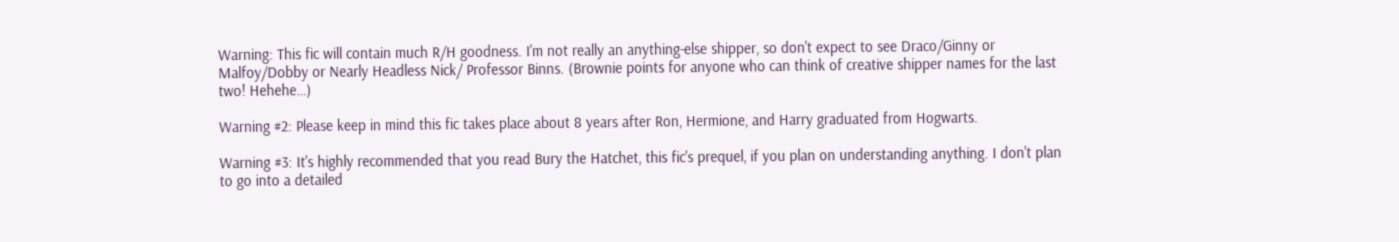Warning: This fic will contain much R/H goodness. I'm not really an anything-else shipper, so don't expect to see Draco/Ginny or Malfoy/Dobby or Nearly Headless Nick/ Professor Binns. (Brownie points for anyone who can think of creative shipper names for the last two! Hehehe…)

Warning #2: Please keep in mind this fic takes place about 8 years after Ron, Hermione, and Harry graduated from Hogwarts.

Warning #3: It's highly recommended that you read Bury the Hatchet, this fic's prequel, if you plan on understanding anything. I don't plan to go into a detailed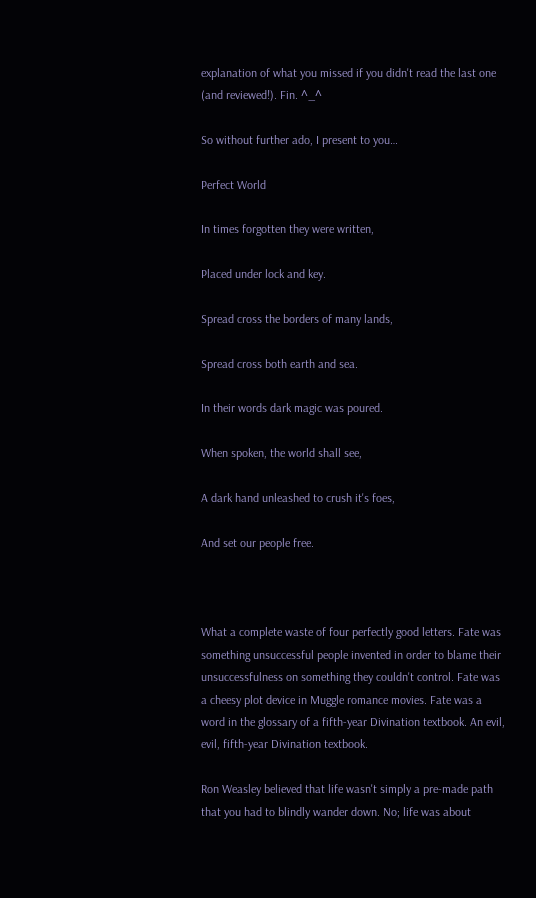explanation of what you missed if you didn't read the last one (and reviewed!). Fin. ^_^

So without further ado, I present to you…

Perfect World

In times forgotten they were written,

Placed under lock and key.

Spread cross the borders of many lands,

Spread cross both earth and sea.

In their words dark magic was poured.

When spoken, the world shall see,

A dark hand unleashed to crush it's foes,

And set our people free.



What a complete waste of four perfectly good letters. Fate was something unsuccessful people invented in order to blame their unsuccessfulness on something they couldn't control. Fate was a cheesy plot device in Muggle romance movies. Fate was a word in the glossary of a fifth-year Divination textbook. An evil, evil, fifth-year Divination textbook.

Ron Weasley believed that life wasn't simply a pre-made path that you had to blindly wander down. No; life was about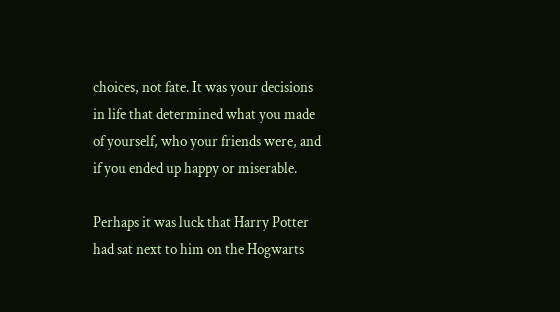choices, not fate. It was your decisions in life that determined what you made of yourself, who your friends were, and if you ended up happy or miserable.

Perhaps it was luck that Harry Potter had sat next to him on the Hogwarts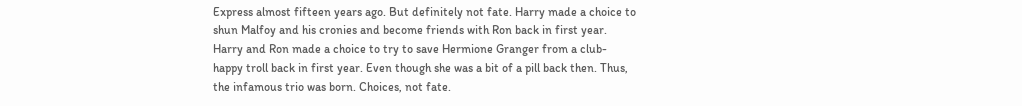Express almost fifteen years ago. But definitely not fate. Harry made a choice to shun Malfoy and his cronies and become friends with Ron back in first year. Harry and Ron made a choice to try to save Hermione Granger from a club-happy troll back in first year. Even though she was a bit of a pill back then. Thus, the infamous trio was born. Choices, not fate.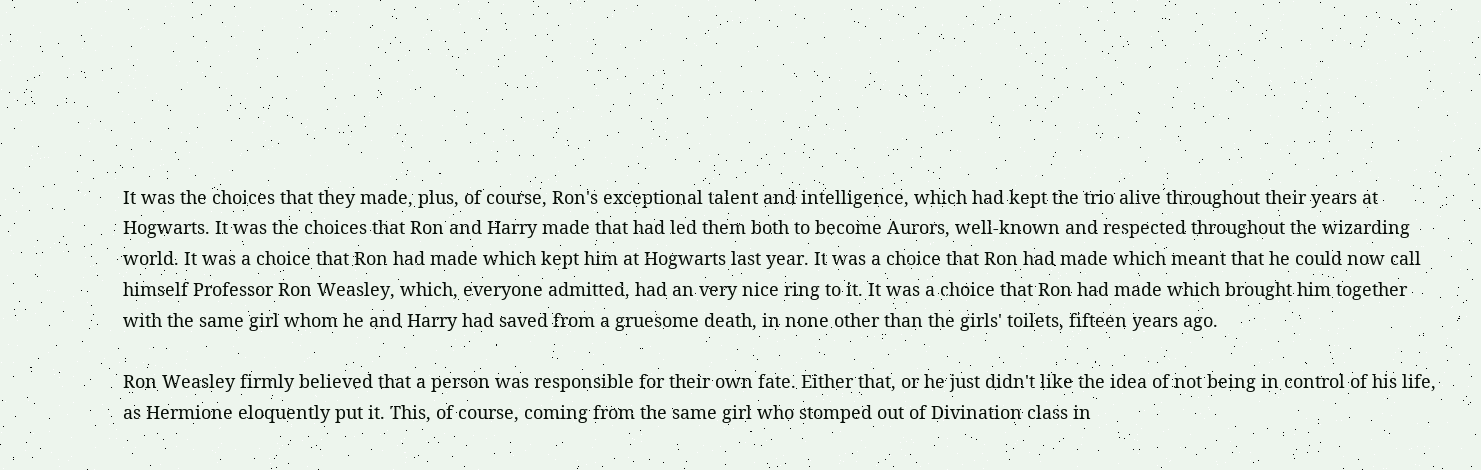It was the choices that they made, plus, of course, Ron's exceptional talent and intelligence, which had kept the trio alive throughout their years at Hogwarts. It was the choices that Ron and Harry made that had led them both to become Aurors, well-known and respected throughout the wizarding world. It was a choice that Ron had made which kept him at Hogwarts last year. It was a choice that Ron had made which meant that he could now call himself Professor Ron Weasley, which, everyone admitted, had an very nice ring to it. It was a choice that Ron had made which brought him together with the same girl whom he and Harry had saved from a gruesome death, in none other than the girls' toilets, fifteen years ago.

Ron Weasley firmly believed that a person was responsible for their own fate. Either that, or he just didn't like the idea of not being in control of his life, as Hermione eloquently put it. This, of course, coming from the same girl who stomped out of Divination class in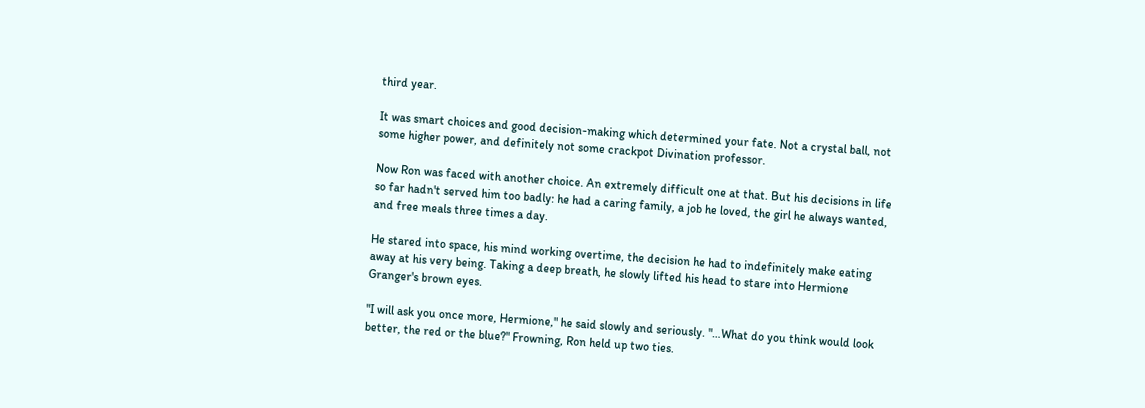third year.

It was smart choices and good decision-making which determined your fate. Not a crystal ball, not some higher power, and definitely not some crackpot Divination professor.

Now Ron was faced with another choice. An extremely difficult one at that. But his decisions in life so far hadn't served him too badly: he had a caring family, a job he loved, the girl he always wanted, and free meals three times a day.

He stared into space, his mind working overtime, the decision he had to indefinitely make eating away at his very being. Taking a deep breath, he slowly lifted his head to stare into Hermione Granger's brown eyes.

"I will ask you once more, Hermione," he said slowly and seriously. "…What do you think would look better, the red or the blue?" Frowning, Ron held up two ties.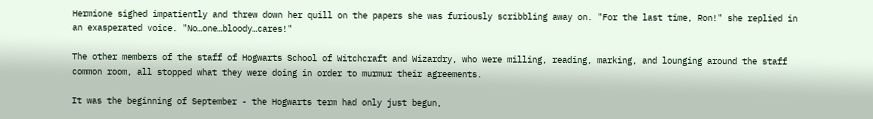Hermione sighed impatiently and threw down her quill on the papers she was furiously scribbling away on. "For the last time, Ron!" she replied in an exasperated voice. "No…one…bloody…cares!"

The other members of the staff of Hogwarts School of Witchcraft and Wizardry, who were milling, reading, marking, and lounging around the staff common room, all stopped what they were doing in order to murmur their agreements.

It was the beginning of September - the Hogwarts term had only just begun,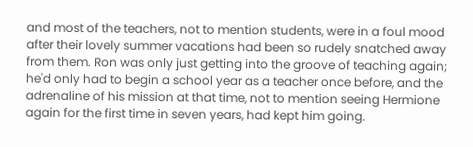and most of the teachers, not to mention students, were in a foul mood after their lovely summer vacations had been so rudely snatched away from them. Ron was only just getting into the groove of teaching again; he'd only had to begin a school year as a teacher once before, and the adrenaline of his mission at that time, not to mention seeing Hermione again for the first time in seven years, had kept him going.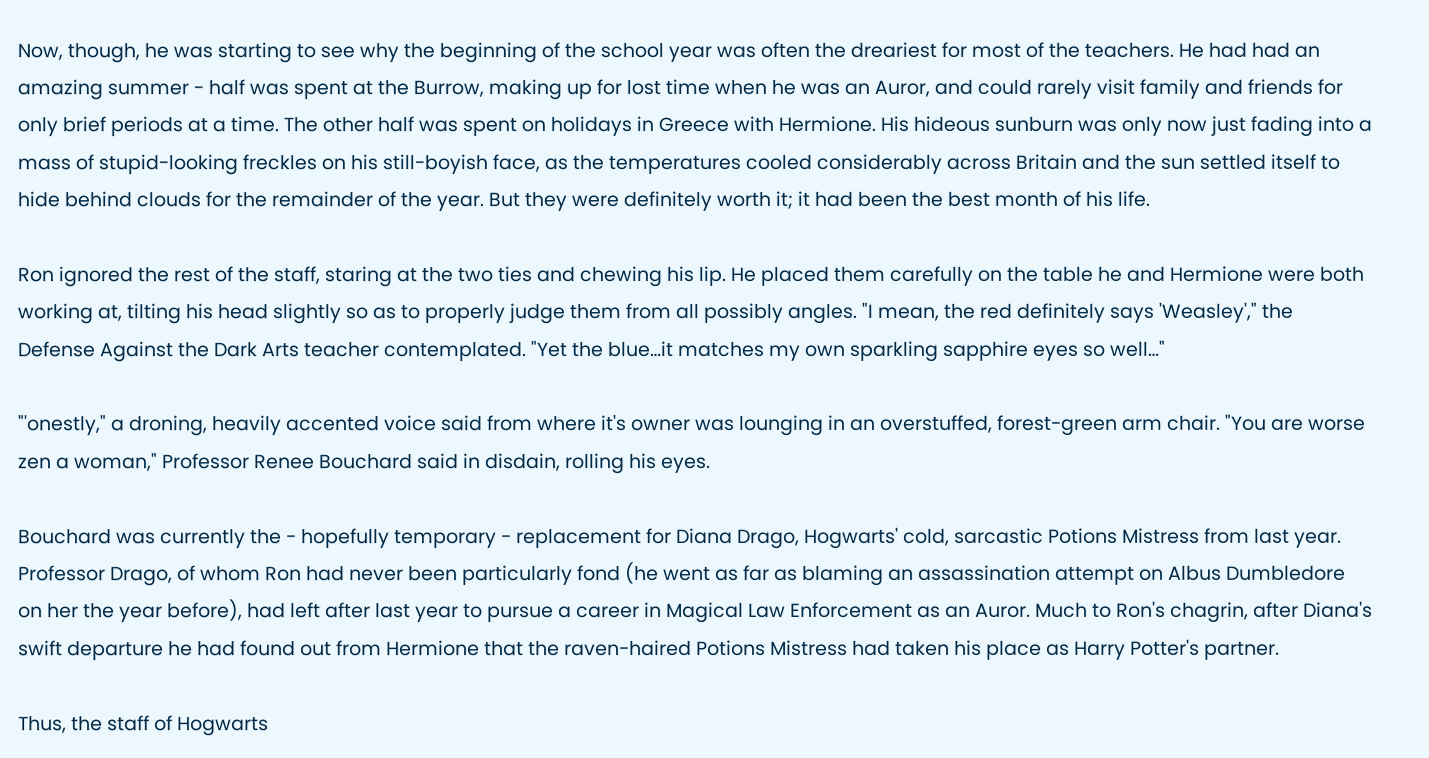Now, though, he was starting to see why the beginning of the school year was often the dreariest for most of the teachers. He had had an amazing summer - half was spent at the Burrow, making up for lost time when he was an Auror, and could rarely visit family and friends for only brief periods at a time. The other half was spent on holidays in Greece with Hermione. His hideous sunburn was only now just fading into a mass of stupid-looking freckles on his still-boyish face, as the temperatures cooled considerably across Britain and the sun settled itself to hide behind clouds for the remainder of the year. But they were definitely worth it; it had been the best month of his life.

Ron ignored the rest of the staff, staring at the two ties and chewing his lip. He placed them carefully on the table he and Hermione were both working at, tilting his head slightly so as to properly judge them from all possibly angles. "I mean, the red definitely says 'Weasley'," the Defense Against the Dark Arts teacher contemplated. "Yet the blue…it matches my own sparkling sapphire eyes so well…"

"'onestly," a droning, heavily accented voice said from where it's owner was lounging in an overstuffed, forest-green arm chair. "You are worse zen a woman," Professor Renee Bouchard said in disdain, rolling his eyes.

Bouchard was currently the - hopefully temporary - replacement for Diana Drago, Hogwarts' cold, sarcastic Potions Mistress from last year. Professor Drago, of whom Ron had never been particularly fond (he went as far as blaming an assassination attempt on Albus Dumbledore on her the year before), had left after last year to pursue a career in Magical Law Enforcement as an Auror. Much to Ron's chagrin, after Diana's swift departure he had found out from Hermione that the raven-haired Potions Mistress had taken his place as Harry Potter's partner.

Thus, the staff of Hogwarts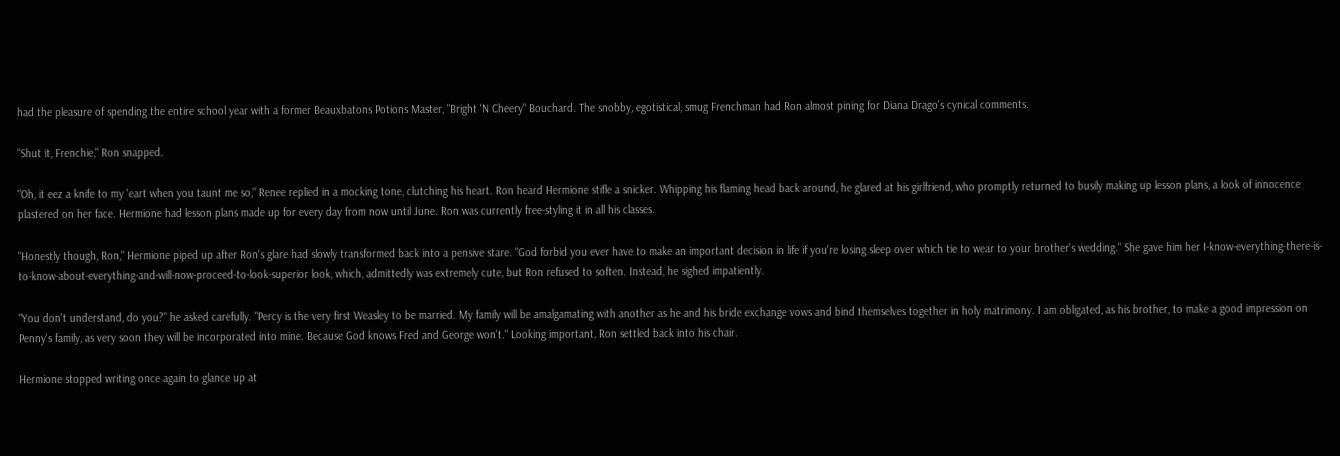had the pleasure of spending the entire school year with a former Beauxbatons Potions Master, "Bright 'N Cheery" Bouchard. The snobby, egotistical, smug Frenchman had Ron almost pining for Diana Drago's cynical comments.

"Shut it, Frenchie," Ron snapped.

"Oh, it eez a knife to my 'eart when you taunt me so," Renee replied in a mocking tone, clutching his heart. Ron heard Hermione stifle a snicker. Whipping his flaming head back around, he glared at his girlfriend, who promptly returned to busily making up lesson plans, a look of innocence plastered on her face. Hermione had lesson plans made up for every day from now until June. Ron was currently free-styling it in all his classes.

"Honestly though, Ron," Hermione piped up after Ron's glare had slowly transformed back into a pensive stare. "God forbid you ever have to make an important decision in life if you're losing sleep over which tie to wear to your brother's wedding." She gave him her I-know-everything-there-is-to-know-about-everything-and-will-now-proceed-to-look-superior look, which, admittedly was extremely cute, but Ron refused to soften. Instead, he sighed impatiently.

"You don't understand, do you?" he asked carefully. "Percy is the very first Weasley to be married. My family will be amalgamating with another as he and his bride exchange vows and bind themselves together in holy matrimony. I am obligated, as his brother, to make a good impression on Penny's family, as very soon they will be incorporated into mine. Because God knows Fred and George won't." Looking important, Ron settled back into his chair.

Hermione stopped writing once again to glance up at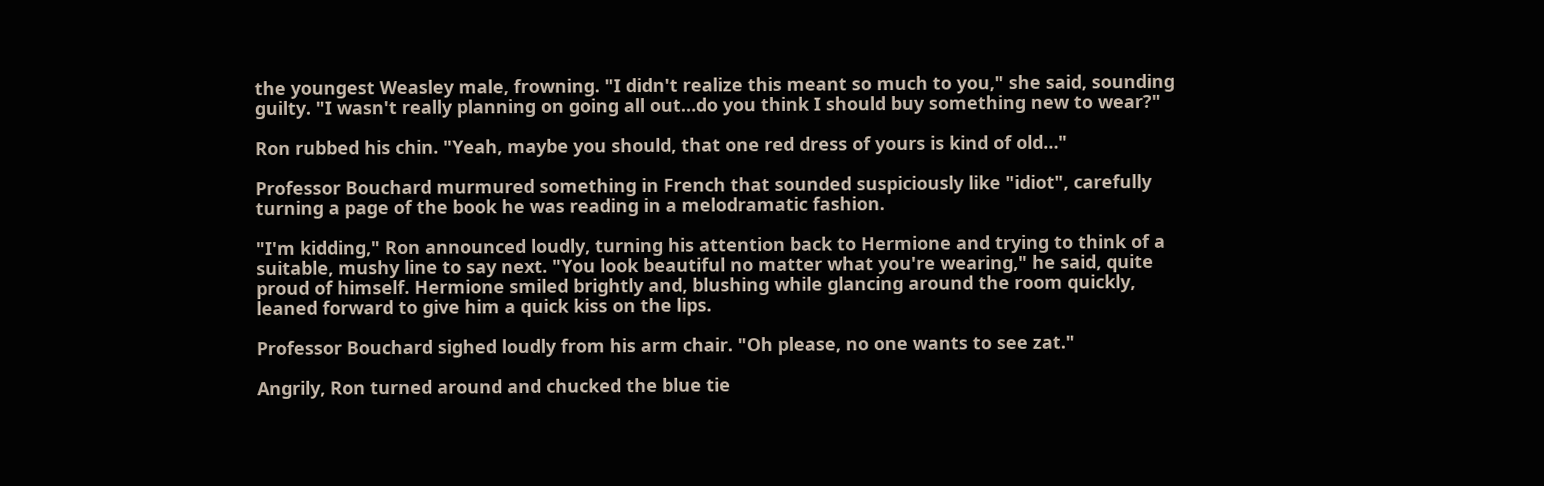the youngest Weasley male, frowning. "I didn't realize this meant so much to you," she said, sounding guilty. "I wasn't really planning on going all out…do you think I should buy something new to wear?"

Ron rubbed his chin. "Yeah, maybe you should, that one red dress of yours is kind of old…"

Professor Bouchard murmured something in French that sounded suspiciously like "idiot", carefully turning a page of the book he was reading in a melodramatic fashion.

"I'm kidding," Ron announced loudly, turning his attention back to Hermione and trying to think of a suitable, mushy line to say next. "You look beautiful no matter what you're wearing," he said, quite proud of himself. Hermione smiled brightly and, blushing while glancing around the room quickly, leaned forward to give him a quick kiss on the lips.

Professor Bouchard sighed loudly from his arm chair. "Oh please, no one wants to see zat."

Angrily, Ron turned around and chucked the blue tie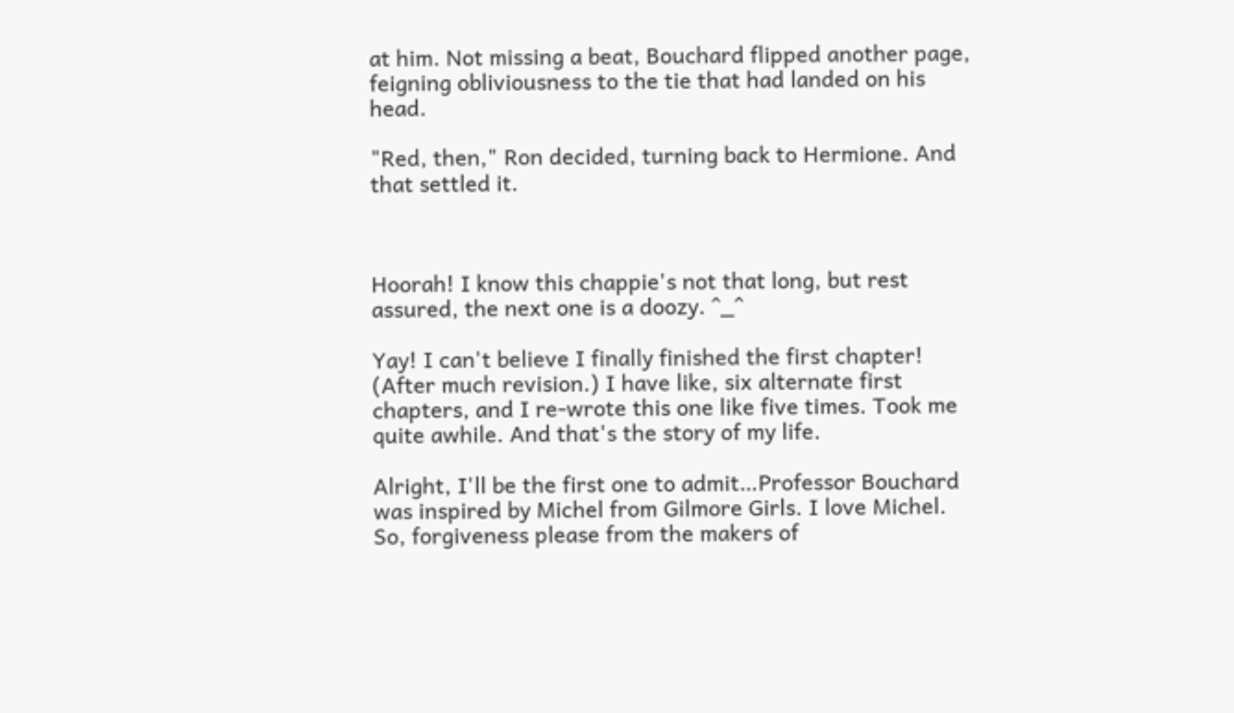at him. Not missing a beat, Bouchard flipped another page, feigning obliviousness to the tie that had landed on his head.

"Red, then," Ron decided, turning back to Hermione. And that settled it.



Hoorah! I know this chappie's not that long, but rest assured, the next one is a doozy. ^_^

Yay! I can't believe I finally finished the first chapter! (After much revision.) I have like, six alternate first chapters, and I re-wrote this one like five times. Took me quite awhile. And that's the story of my life.

Alright, I'll be the first one to admit…Professor Bouchard was inspired by Michel from Gilmore Girls. I love Michel. So, forgiveness please from the makers of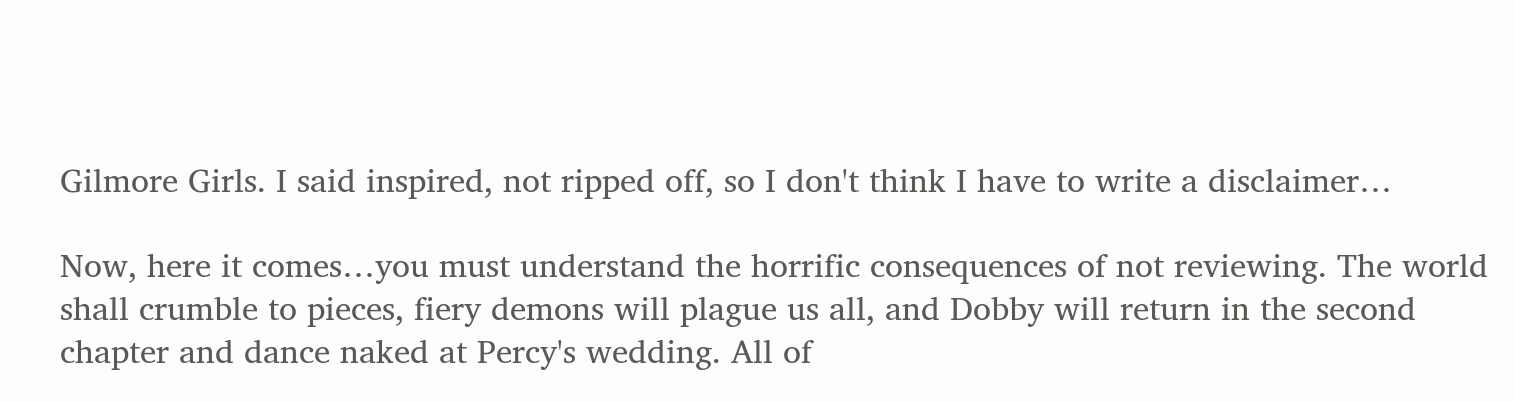Gilmore Girls. I said inspired, not ripped off, so I don't think I have to write a disclaimer…

Now, here it comes…you must understand the horrific consequences of not reviewing. The world shall crumble to pieces, fiery demons will plague us all, and Dobby will return in the second chapter and dance naked at Percy's wedding. All of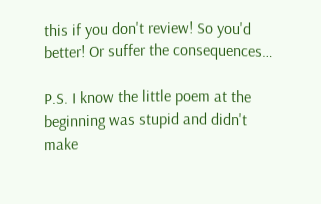this if you don't review! So you'd better! Or suffer the consequences…

P.S. I know the little poem at the beginning was stupid and didn't make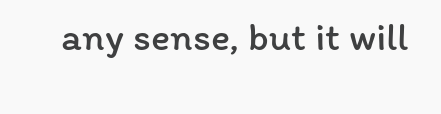any sense, but it will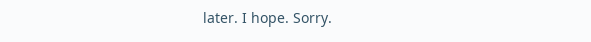later. I hope. Sorry.